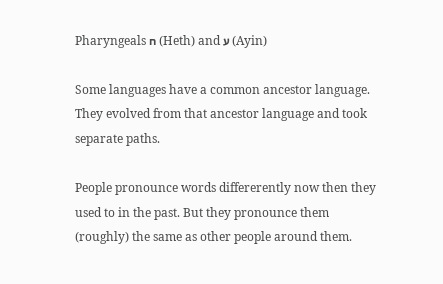Pharyngeals ח (Heth) and ע (Ayin)

Some languages have a common ancestor language. They evolved from that ancestor language and took separate paths.

People pronounce words differerently now then they used to in the past. But they pronounce them (roughly) the same as other people around them.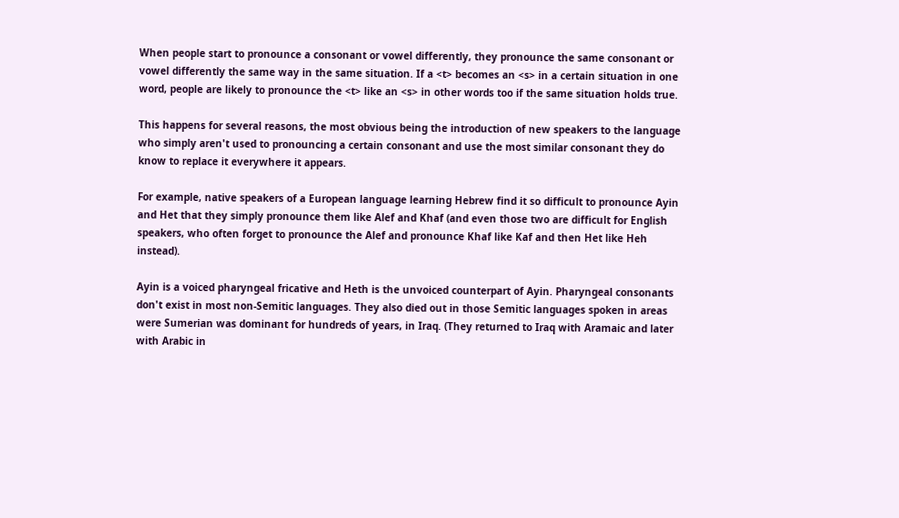When people start to pronounce a consonant or vowel differently, they pronounce the same consonant or vowel differently the same way in the same situation. If a <t> becomes an <s> in a certain situation in one word, people are likely to pronounce the <t> like an <s> in other words too if the same situation holds true.

This happens for several reasons, the most obvious being the introduction of new speakers to the language who simply aren't used to pronouncing a certain consonant and use the most similar consonant they do know to replace it everywhere it appears.

For example, native speakers of a European language learning Hebrew find it so difficult to pronounce Ayin and Het that they simply pronounce them like Alef and Khaf (and even those two are difficult for English speakers, who often forget to pronounce the Alef and pronounce Khaf like Kaf and then Het like Heh instead).

Ayin is a voiced pharyngeal fricative and Heth is the unvoiced counterpart of Ayin. Pharyngeal consonants don't exist in most non-Semitic languages. They also died out in those Semitic languages spoken in areas were Sumerian was dominant for hundreds of years, in Iraq. (They returned to Iraq with Aramaic and later with Arabic in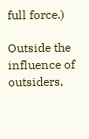full force.)

Outside the influence of outsiders,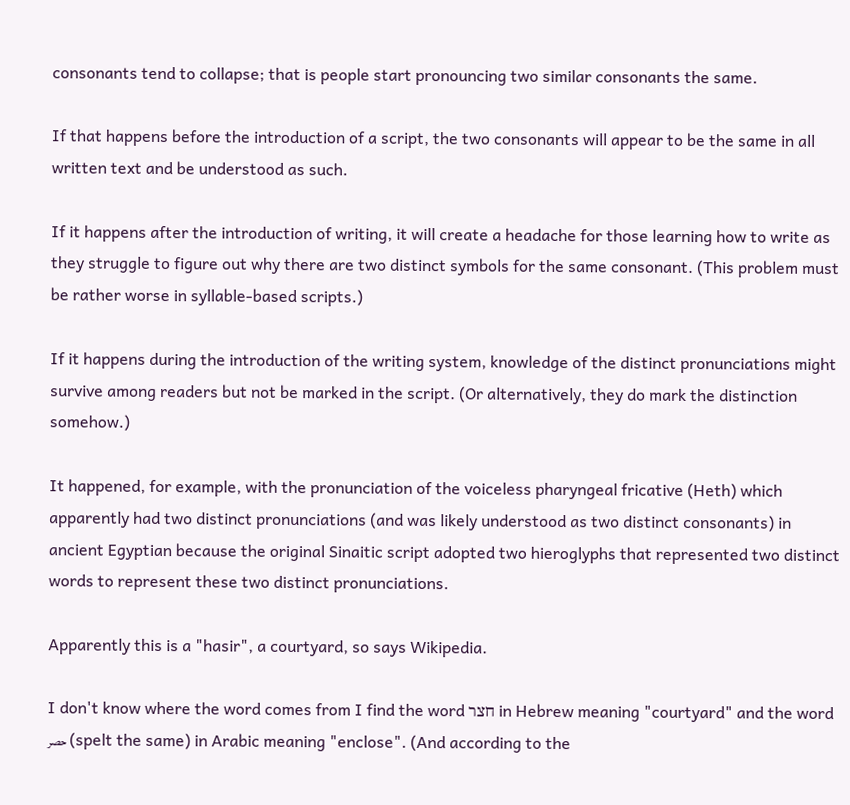consonants tend to collapse; that is people start pronouncing two similar consonants the same.

If that happens before the introduction of a script, the two consonants will appear to be the same in all written text and be understood as such.

If it happens after the introduction of writing, it will create a headache for those learning how to write as they struggle to figure out why there are two distinct symbols for the same consonant. (This problem must be rather worse in syllable-based scripts.)

If it happens during the introduction of the writing system, knowledge of the distinct pronunciations might survive among readers but not be marked in the script. (Or alternatively, they do mark the distinction somehow.)

It happened, for example, with the pronunciation of the voiceless pharyngeal fricative (Heth) which apparently had two distinct pronunciations (and was likely understood as two distinct consonants) in ancient Egyptian because the original Sinaitic script adopted two hieroglyphs that represented two distinct words to represent these two distinct pronunciations.

Apparently this is a "hasir", a courtyard, so says Wikipedia.

I don't know where the word comes from I find the word חצר in Hebrew meaning "courtyard" and the word حصر (spelt the same) in Arabic meaning "enclose". (And according to the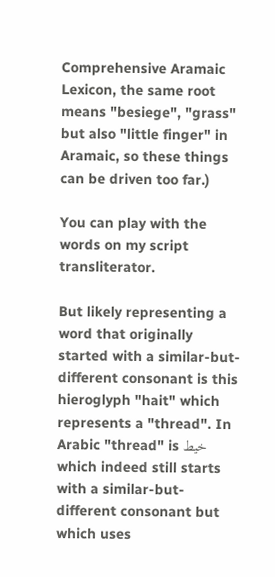Comprehensive Aramaic Lexicon, the same root means "besiege", "grass" but also "little finger" in Aramaic, so these things can be driven too far.)

You can play with the words on my script transliterator.

But likely representing a word that originally started with a similar-but-different consonant is this hieroglyph "hait" which represents a "thread". In Arabic "thread" is خيط which indeed still starts with a similar-but-different consonant but which uses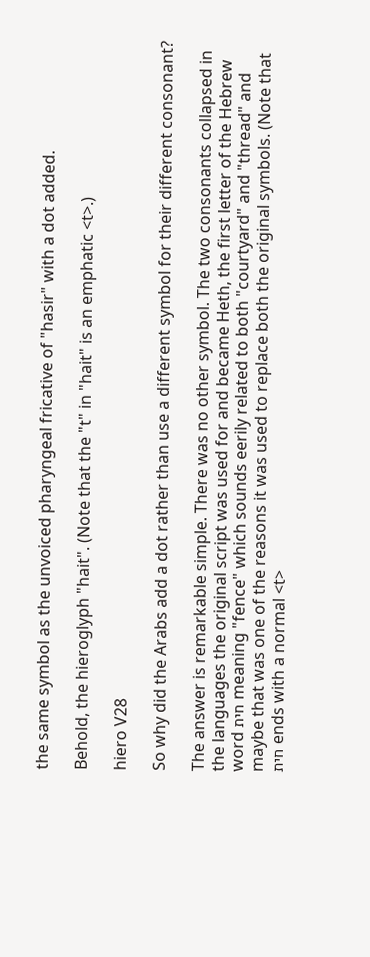the same symbol as the unvoiced pharyngeal fricative of "hasir" with a dot added.

Behold, the hieroglyph "hait". (Note that the "t" in "hait" is an emphatic <t>.)

hiero V28

So why did the Arabs add a dot rather than use a different symbol for their different consonant?

The answer is remarkable simple. There was no other symbol. The two consonants collapsed in the languages the original script was used for and became Heth, the first letter of the Hebrew word חית meaning "fence" which sounds eerily related to both "courtyard" and "thread" and maybe that was one of the reasons it was used to replace both the original symbols. (Note that חית ends with a normal <t>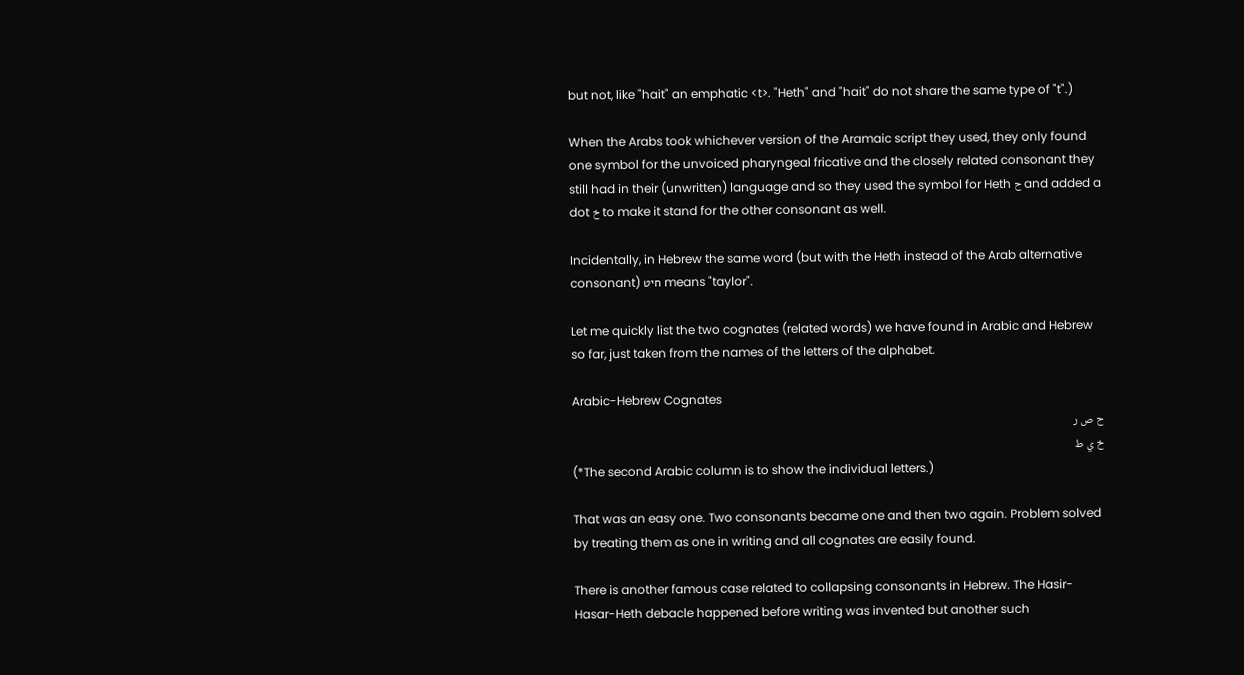but not, like "hait" an emphatic <t>. "Heth" and "hait" do not share the same type of "t".)

When the Arabs took whichever version of the Aramaic script they used, they only found one symbol for the unvoiced pharyngeal fricative and the closely related consonant they still had in their (unwritten) language and so they used the symbol for Heth ح and added a dot خ to make it stand for the other consonant as well.

Incidentally, in Hebrew the same word (but with the Heth instead of the Arab alternative consonant) חיט means "taylor".

Let me quickly list the two cognates (related words) we have found in Arabic and Hebrew so far, just taken from the names of the letters of the alphabet.

Arabic-Hebrew Cognates
ح ص ر
خ ي ط
(*The second Arabic column is to show the individual letters.)

That was an easy one. Two consonants became one and then two again. Problem solved by treating them as one in writing and all cognates are easily found.

There is another famous case related to collapsing consonants in Hebrew. The Hasir-Hasar-Heth debacle happened before writing was invented but another such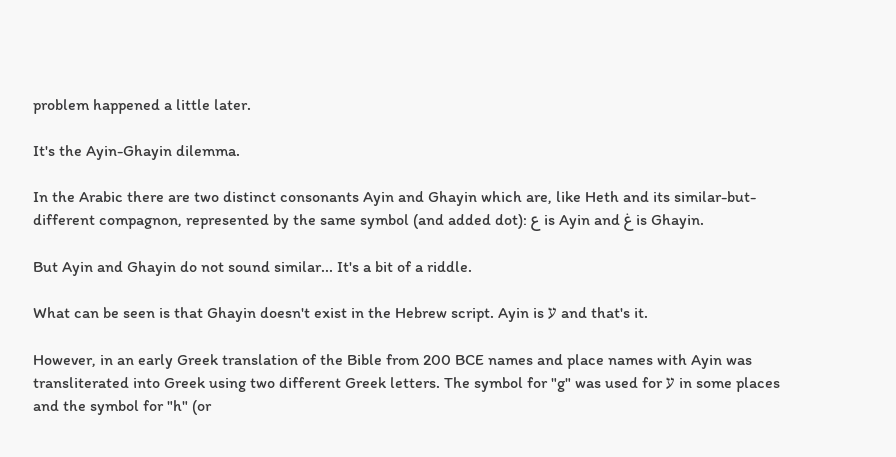problem happened a little later.

It's the Ayin-Ghayin dilemma.

In the Arabic there are two distinct consonants Ayin and Ghayin which are, like Heth and its similar-but-different compagnon, represented by the same symbol (and added dot): ع is Ayin and غ is Ghayin.

But Ayin and Ghayin do not sound similar... It's a bit of a riddle.

What can be seen is that Ghayin doesn't exist in the Hebrew script. Ayin is ע and that's it.

However, in an early Greek translation of the Bible from 200 BCE names and place names with Ayin was transliterated into Greek using two different Greek letters. The symbol for "g" was used for ע in some places and the symbol for "h" (or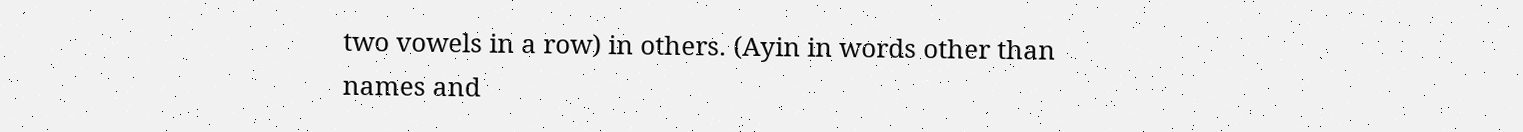two vowels in a row) in others. (Ayin in words other than names and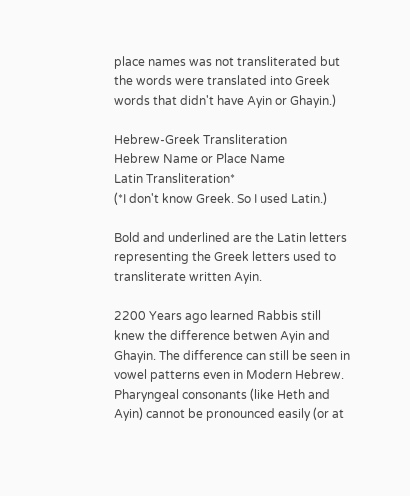place names was not transliterated but the words were translated into Greek words that didn't have Ayin or Ghayin.)

Hebrew-Greek Transliteration
Hebrew Name or Place Name
Latin Transliteration*
(*I don't know Greek. So I used Latin.)

Bold and underlined are the Latin letters representing the Greek letters used to transliterate written Ayin.

2200 Years ago learned Rabbis still knew the difference betwen Ayin and Ghayin. The difference can still be seen in vowel patterns even in Modern Hebrew. Pharyngeal consonants (like Heth and Ayin) cannot be pronounced easily (or at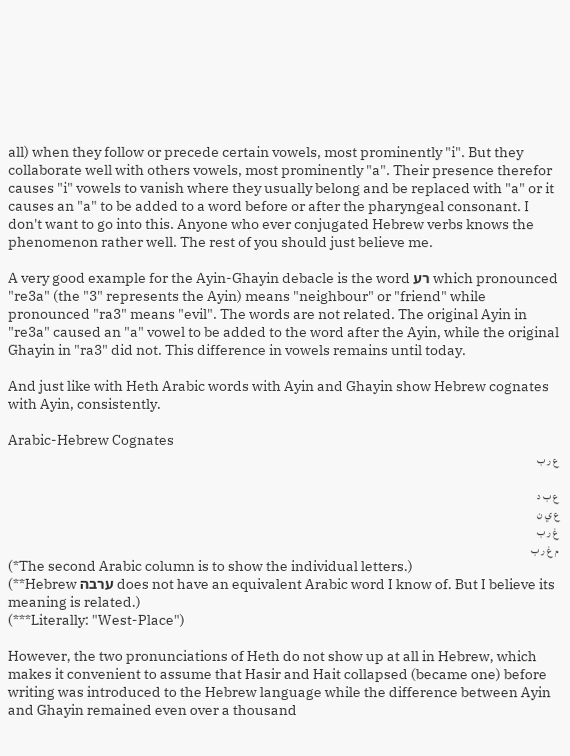all) when they follow or precede certain vowels, most prominently "i". But they collaborate well with others vowels, most prominently "a". Their presence therefor causes "i" vowels to vanish where they usually belong and be replaced with "a" or it causes an "a" to be added to a word before or after the pharyngeal consonant. I don't want to go into this. Anyone who ever conjugated Hebrew verbs knows the phenomenon rather well. The rest of you should just believe me.

A very good example for the Ayin-Ghayin debacle is the word רע which pronounced "re3a" (the "3" represents the Ayin) means "neighbour" or "friend" while pronounced "ra3" means "evil". The words are not related. The original Ayin in "re3a" caused an "a" vowel to be added to the word after the Ayin, while the original Ghayin in "ra3" did not. This difference in vowels remains until today.

And just like with Heth Arabic words with Ayin and Ghayin show Hebrew cognates with Ayin, consistently.

Arabic-Hebrew Cognates
ع ر ب

ع ب د
ع ي ن
غ ر ب
م غ ر ب
(*The second Arabic column is to show the individual letters.)
(**Hebrew ערבה does not have an equivalent Arabic word I know of. But I believe its meaning is related.)
(***Literally: "West-Place")

However, the two pronunciations of Heth do not show up at all in Hebrew, which makes it convenient to assume that Hasir and Hait collapsed (became one) before writing was introduced to the Hebrew language while the difference between Ayin and Ghayin remained even over a thousand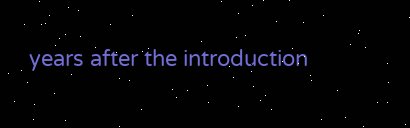years after the introduction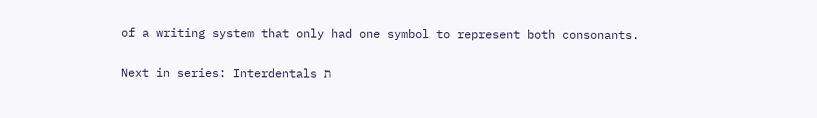of a writing system that only had one symbol to represent both consonants.

Next in series: Interdentals ת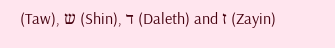(Taw), ש (Shin), ד (Daleth) and ז (Zayin)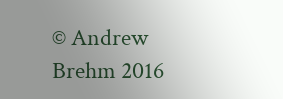© Andrew Brehm 2016